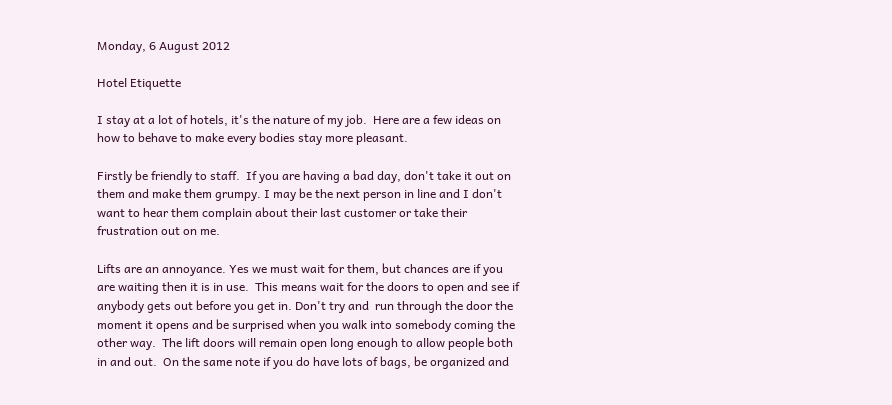Monday, 6 August 2012

Hotel Etiquette

I stay at a lot of hotels, it's the nature of my job.  Here are a few ideas on how to behave to make every bodies stay more pleasant.

Firstly be friendly to staff.  If you are having a bad day, don't take it out on them and make them grumpy. I may be the next person in line and I don't want to hear them complain about their last customer or take their frustration out on me.

Lifts are an annoyance. Yes we must wait for them, but chances are if you are waiting then it is in use.  This means wait for the doors to open and see if anybody gets out before you get in. Don't try and  run through the door the moment it opens and be surprised when you walk into somebody coming the other way.  The lift doors will remain open long enough to allow people both in and out.  On the same note if you do have lots of bags, be organized and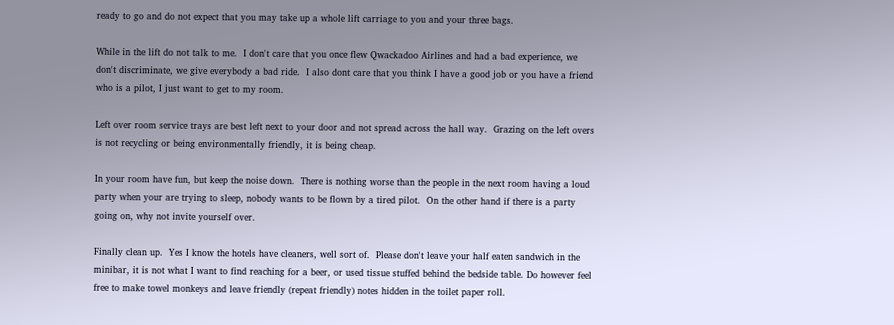ready to go and do not expect that you may take up a whole lift carriage to you and your three bags.

While in the lift do not talk to me.  I don't care that you once flew Qwackadoo Airlines and had a bad experience, we don't discriminate, we give everybody a bad ride.  I also dont care that you think I have a good job or you have a friend who is a pilot, I just want to get to my room.

Left over room service trays are best left next to your door and not spread across the hall way.  Grazing on the left overs is not recycling or being environmentally friendly, it is being cheap.

In your room have fun, but keep the noise down.  There is nothing worse than the people in the next room having a loud party when your are trying to sleep, nobody wants to be flown by a tired pilot.  On the other hand if there is a party going on, why not invite yourself over.

Finally clean up.  Yes I know the hotels have cleaners, well sort of.  Please don't leave your half eaten sandwich in the minibar, it is not what I want to find reaching for a beer, or used tissue stuffed behind the bedside table. Do however feel free to make towel monkeys and leave friendly (repeat friendly) notes hidden in the toilet paper roll.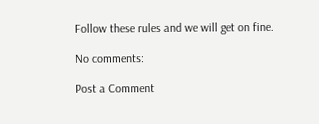Follow these rules and we will get on fine.

No comments:

Post a Comment